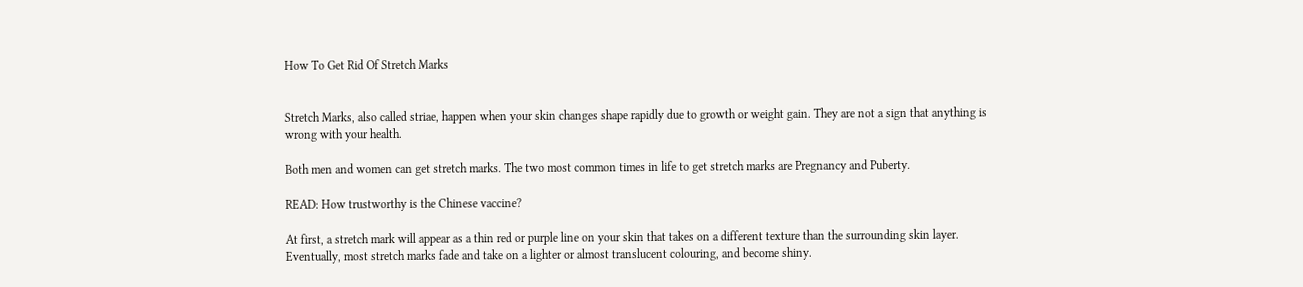How To Get Rid Of Stretch Marks


Stretch Marks, also called striae, happen when your skin changes shape rapidly due to growth or weight gain. They are not a sign that anything is wrong with your health.

Both men and women can get stretch marks. The two most common times in life to get stretch marks are Pregnancy and Puberty.

READ: How trustworthy is the Chinese vaccine?

At first, a stretch mark will appear as a thin red or purple line on your skin that takes on a different texture than the surrounding skin layer. Eventually, most stretch marks fade and take on a lighter or almost translucent colouring, and become shiny.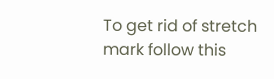To get rid of stretch mark follow this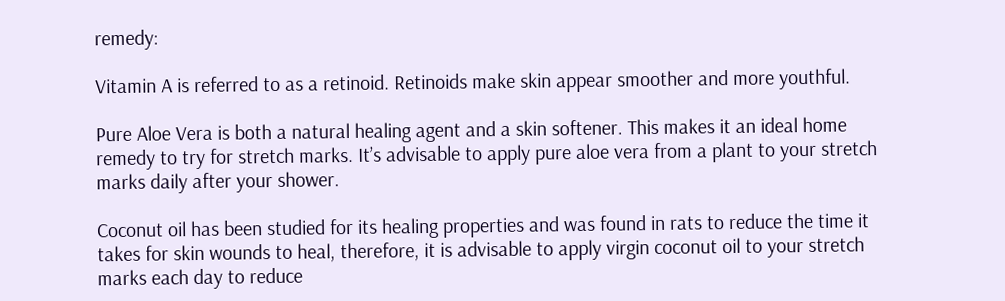remedy:

Vitamin A is referred to as a retinoid. Retinoids make skin appear smoother and more youthful.

Pure Aloe Vera is both a natural healing agent and a skin softener. This makes it an ideal home remedy to try for stretch marks. It’s advisable to apply pure aloe vera from a plant to your stretch marks daily after your shower.

Coconut oil has been studied for its healing properties and was found in rats to reduce the time it takes for skin wounds to heal, therefore, it is advisable to apply virgin coconut oil to your stretch marks each day to reduce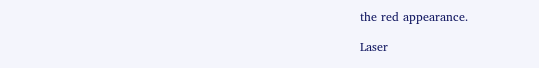the red appearance.

Laser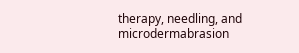therapy, needling, and microdermabrasion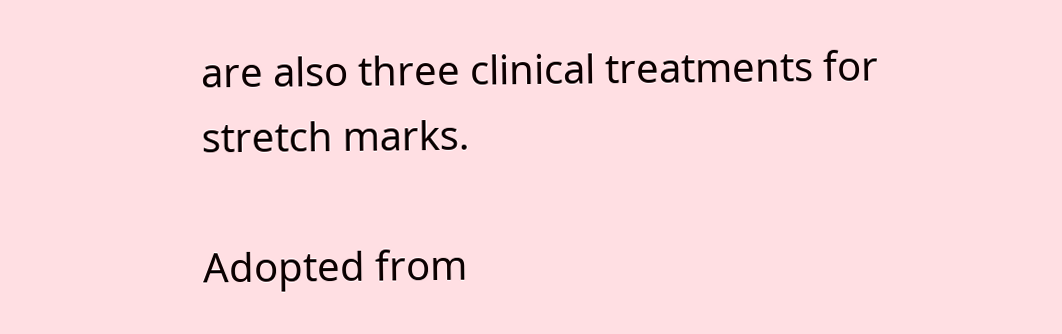are also three clinical treatments for stretch marks.

Adopted from